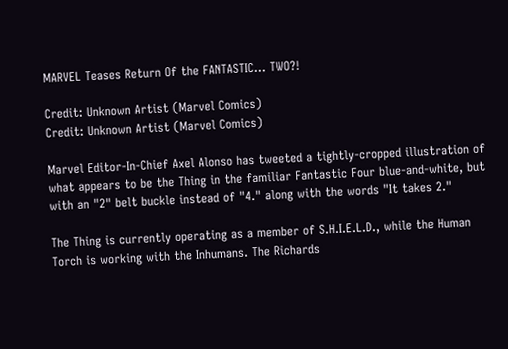MARVEL Teases Return Of the FANTASTIC... TWO?!

Credit: Unknown Artist (Marvel Comics)
Credit: Unknown Artist (Marvel Comics)

Marvel Editor-In-Chief Axel Alonso has tweeted a tightly-cropped illustration of what appears to be the Thing in the familiar Fantastic Four blue-and-white, but with an "2" belt buckle instead of "4." along with the words "It takes 2."

The Thing is currently operating as a member of S.H.I.E.L.D., while the Human Torch is working with the Inhumans. The Richards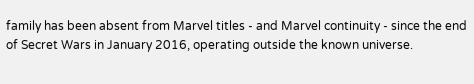family has been absent from Marvel titles - and Marvel continuity - since the end of Secret Wars in January 2016, operating outside the known universe.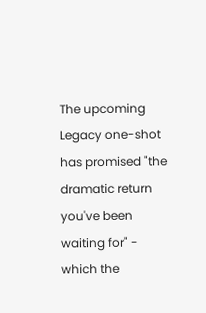The upcoming Legacy one-shot has promised "the dramatic return you've been waiting for" - which the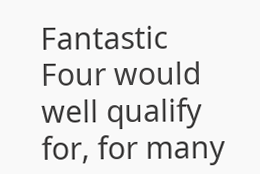Fantastic Four would well qualify for, for many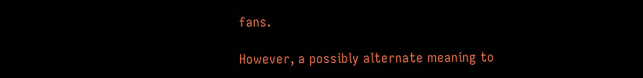fans.

However, a possibly alternate meaning to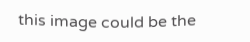this image could be the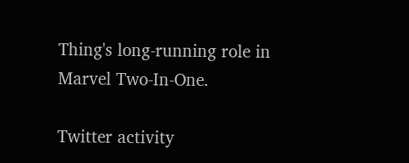Thing's long-running role in Marvel Two-In-One.

Twitter activity